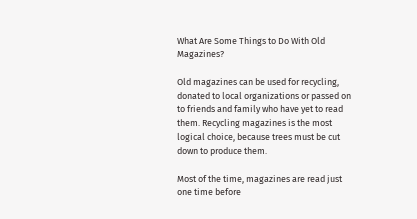What Are Some Things to Do With Old Magazines?

Old magazines can be used for recycling, donated to local organizations or passed on to friends and family who have yet to read them. Recycling magazines is the most logical choice, because trees must be cut down to produce them.

Most of the time, magazines are read just one time before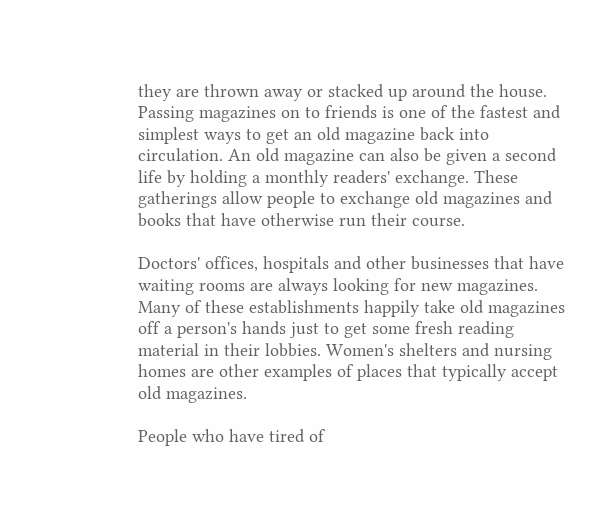they are thrown away or stacked up around the house. Passing magazines on to friends is one of the fastest and simplest ways to get an old magazine back into circulation. An old magazine can also be given a second life by holding a monthly readers' exchange. These gatherings allow people to exchange old magazines and books that have otherwise run their course.

Doctors' offices, hospitals and other businesses that have waiting rooms are always looking for new magazines. Many of these establishments happily take old magazines off a person's hands just to get some fresh reading material in their lobbies. Women's shelters and nursing homes are other examples of places that typically accept old magazines.

People who have tired of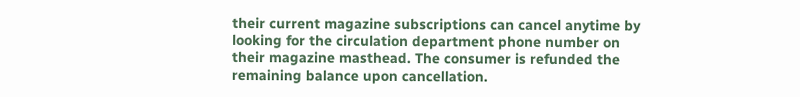their current magazine subscriptions can cancel anytime by looking for the circulation department phone number on their magazine masthead. The consumer is refunded the remaining balance upon cancellation.